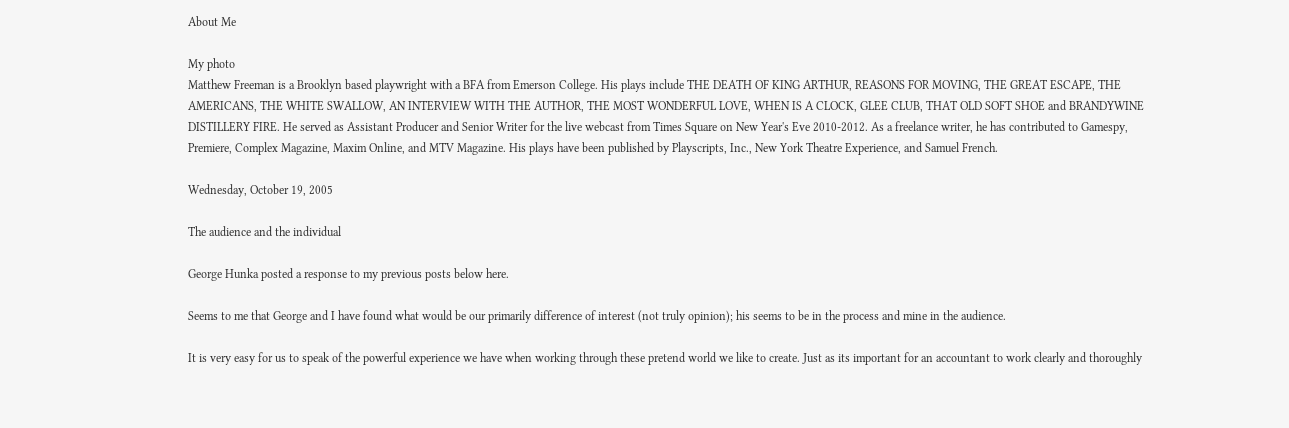About Me

My photo
Matthew Freeman is a Brooklyn based playwright with a BFA from Emerson College. His plays include THE DEATH OF KING ARTHUR, REASONS FOR MOVING, THE GREAT ESCAPE, THE AMERICANS, THE WHITE SWALLOW, AN INTERVIEW WITH THE AUTHOR, THE MOST WONDERFUL LOVE, WHEN IS A CLOCK, GLEE CLUB, THAT OLD SOFT SHOE and BRANDYWINE DISTILLERY FIRE. He served as Assistant Producer and Senior Writer for the live webcast from Times Square on New Year's Eve 2010-2012. As a freelance writer, he has contributed to Gamespy, Premiere, Complex Magazine, Maxim Online, and MTV Magazine. His plays have been published by Playscripts, Inc., New York Theatre Experience, and Samuel French.

Wednesday, October 19, 2005

The audience and the individual

George Hunka posted a response to my previous posts below here.

Seems to me that George and I have found what would be our primarily difference of interest (not truly opinion); his seems to be in the process and mine in the audience.

It is very easy for us to speak of the powerful experience we have when working through these pretend world we like to create. Just as its important for an accountant to work clearly and thoroughly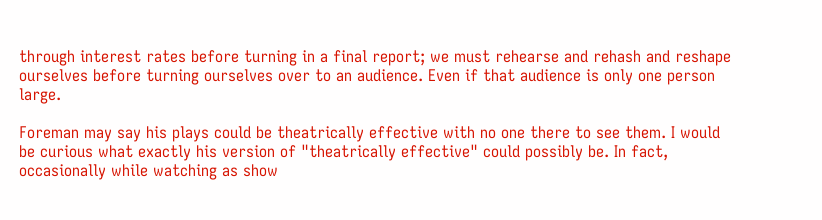through interest rates before turning in a final report; we must rehearse and rehash and reshape ourselves before turning ourselves over to an audience. Even if that audience is only one person large.

Foreman may say his plays could be theatrically effective with no one there to see them. I would be curious what exactly his version of "theatrically effective" could possibly be. In fact, occasionally while watching as show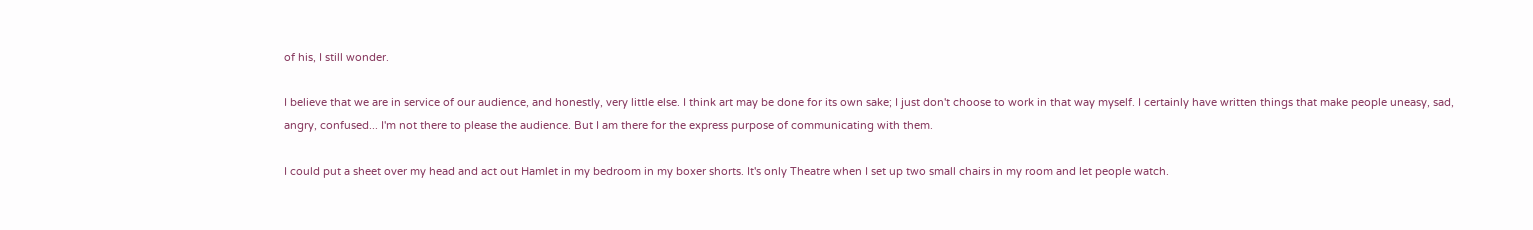of his, I still wonder.

I believe that we are in service of our audience, and honestly, very little else. I think art may be done for its own sake; I just don't choose to work in that way myself. I certainly have written things that make people uneasy, sad, angry, confused... I'm not there to please the audience. But I am there for the express purpose of communicating with them.

I could put a sheet over my head and act out Hamlet in my bedroom in my boxer shorts. It's only Theatre when I set up two small chairs in my room and let people watch.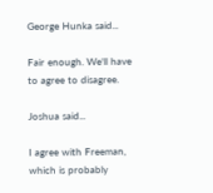George Hunka said...

Fair enough. We'll have to agree to disagree.

Joshua said...

I agree with Freeman, which is probably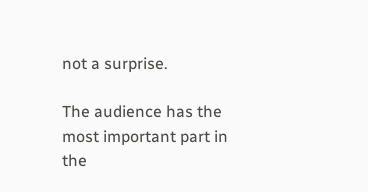not a surprise.

The audience has the most important part in the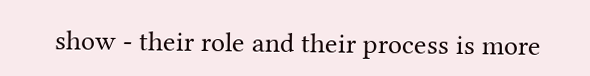show - their role and their process is more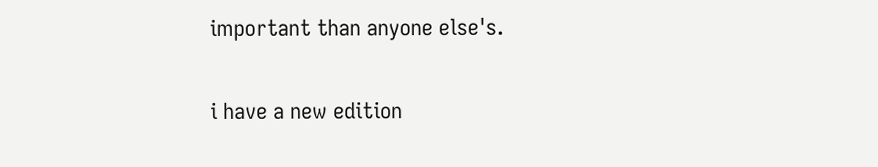important than anyone else's.

i have a new edition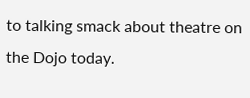to talking smack about theatre on the Dojo today.